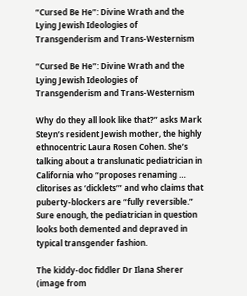“Cursed Be He”: Divine Wrath and the Lying Jewish Ideologies of Transgenderism and Trans-Westernism

“Cursed Be He”: Divine Wrath and the Lying Jewish Ideologies of Transgenderism and Trans-Westernism

Why do they all look like that?” asks Mark Steyn’s resident Jewish mother, the highly ethnocentric Laura Rosen Cohen. She’s talking about a translunatic pediatrician in California who “proposes renaming …  clitorises as ‘dicklets’” and who claims that puberty-blockers are “fully reversible.” Sure enough, the pediatrician in question looks both demented and depraved in typical transgender fashion.

The kiddy-doc fiddler Dr Ilana Sherer (image from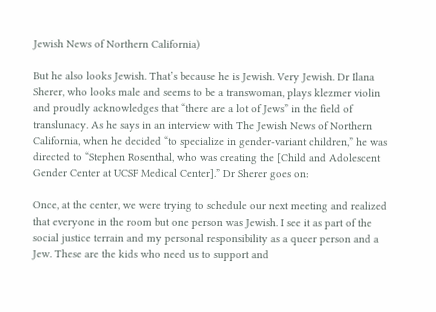Jewish News of Northern California)

But he also looks Jewish. That’s because he is Jewish. Very Jewish. Dr Ilana Sherer, who looks male and seems to be a transwoman, plays klezmer violin and proudly acknowledges that “there are a lot of Jews” in the field of translunacy. As he says in an interview with The Jewish News of Northern California, when he decided “to specialize in gender-variant children,” he was directed to “Stephen Rosenthal, who was creating the [Child and Adolescent Gender Center at UCSF Medical Center].” Dr Sherer goes on:

Once, at the center, we were trying to schedule our next meeting and realized that everyone in the room but one person was Jewish. I see it as part of the social justice terrain and my personal responsibility as a queer person and a Jew. These are the kids who need us to support and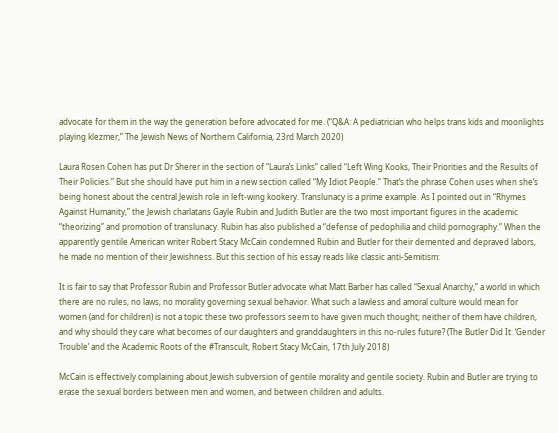advocate for them in the way the generation before advocated for me. (“Q&A: A pediatrician who helps trans kids and moonlights playing klezmer,” The Jewish News of Northern California, 23rd March 2020)

Laura Rosen Cohen has put Dr Sherer in the section of “Laura’s Links” called “Left Wing Kooks, Their Priorities and the Results of Their Policies.” But she should have put him in a new section called “My Idiot People.” That’s the phrase Cohen uses when she’s being honest about the central Jewish role in left-wing kookery. Translunacy is a prime example. As I pointed out in “Rhymes Against Humanity,” the Jewish charlatans Gayle Rubin and Judith Butler are the two most important figures in the academic “theorizing” and promotion of translunacy. Rubin has also published a “defense of pedophilia and child pornography.” When the apparently gentile American writer Robert Stacy McCain condemned Rubin and Butler for their demented and depraved labors, he made no mention of their Jewishness. But this section of his essay reads like classic anti-Semitism:

It is fair to say that Professor Rubin and Professor Butler advocate what Matt Barber has called “Sexual Anarchy,” a world in which there are no rules, no laws, no morality governing sexual behavior. What such a lawless and amoral culture would mean for women (and for children) is not a topic these two professors seem to have given much thought; neither of them have children, and why should they care what becomes of our daughters and granddaughters in this no-rules future? (The Butler Did It: ‘Gender Trouble’ and the Academic Roots of the #Transcult, Robert Stacy McCain, 17th July 2018)

McCain is effectively complaining about Jewish subversion of gentile morality and gentile society. Rubin and Butler are trying to erase the sexual borders between men and women, and between children and adults.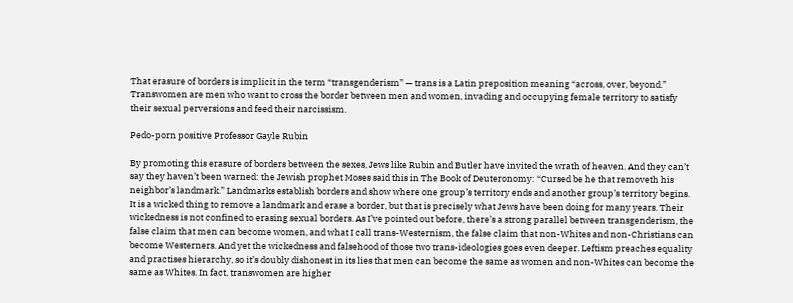That erasure of borders is implicit in the term “transgenderism” — trans is a Latin preposition meaning “across, over, beyond.” Transwomen are men who want to cross the border between men and women, invading and occupying female territory to satisfy their sexual perversions and feed their narcissism.

Pedo-porn positive Professor Gayle Rubin

By promoting this erasure of borders between the sexes, Jews like Rubin and Butler have invited the wrath of heaven. And they can’t say they haven’t been warned: the Jewish prophet Moses said this in The Book of Deuteronomy: “Cursed be he that removeth his neighbor’s landmark.” Landmarks establish borders and show where one group’s territory ends and another group’s territory begins. It is a wicked thing to remove a landmark and erase a border, but that is precisely what Jews have been doing for many years. Their wickedness is not confined to erasing sexual borders. As I’ve pointed out before, there’s a strong parallel between transgenderism, the false claim that men can become women, and what I call trans-Westernism, the false claim that non-Whites and non-Christians can become Westerners. And yet the wickedness and falsehood of those two trans-ideologies goes even deeper. Leftism preaches equality and practises hierarchy, so it’s doubly dishonest in its lies that men can become the same as women and non-Whites can become the same as Whites. In fact, transwomen are higher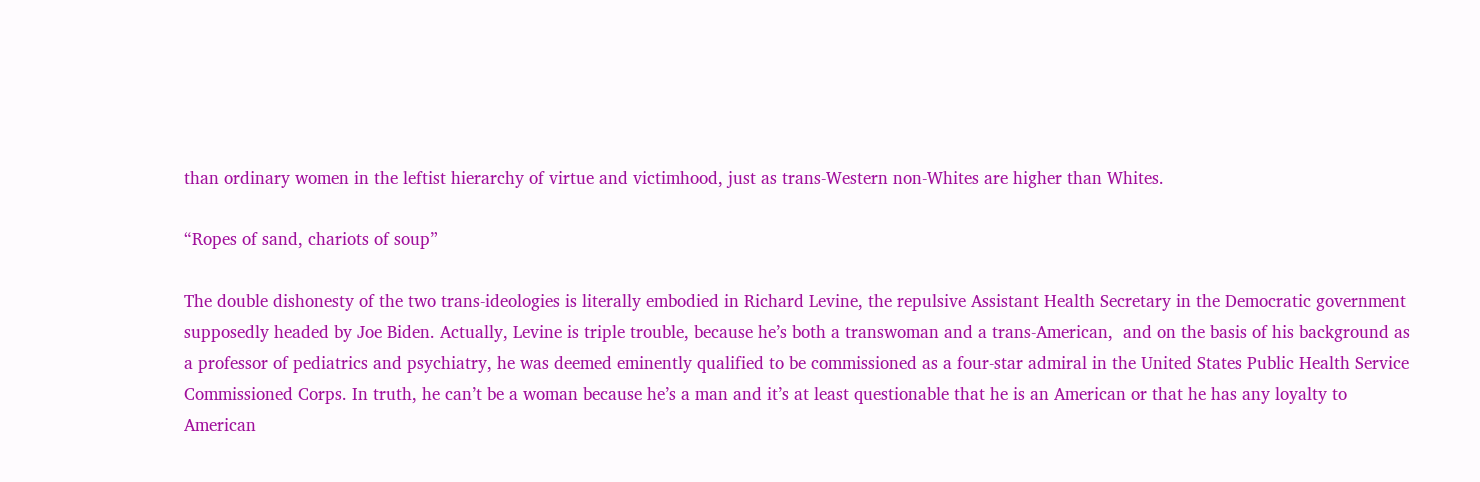than ordinary women in the leftist hierarchy of virtue and victimhood, just as trans-Western non-Whites are higher than Whites.

“Ropes of sand, chariots of soup”

The double dishonesty of the two trans-ideologies is literally embodied in Richard Levine, the repulsive Assistant Health Secretary in the Democratic government supposedly headed by Joe Biden. Actually, Levine is triple trouble, because he’s both a transwoman and a trans-American,  and on the basis of his background as a professor of pediatrics and psychiatry, he was deemed eminently qualified to be commissioned as a four-star admiral in the United States Public Health Service Commissioned Corps. In truth, he can’t be a woman because he’s a man and it’s at least questionable that he is an American or that he has any loyalty to American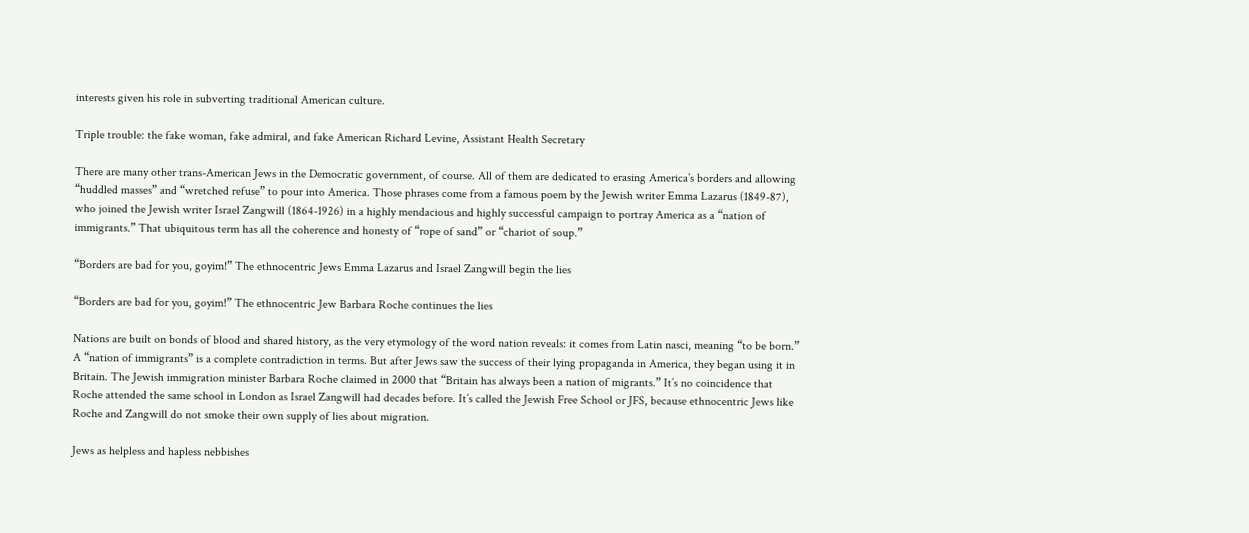interests given his role in subverting traditional American culture.

Triple trouble: the fake woman, fake admiral, and fake American Richard Levine, Assistant Health Secretary

There are many other trans-American Jews in the Democratic government, of course. All of them are dedicated to erasing America’s borders and allowing “huddled masses” and “wretched refuse” to pour into America. Those phrases come from a famous poem by the Jewish writer Emma Lazarus (1849-87), who joined the Jewish writer Israel Zangwill (1864-1926) in a highly mendacious and highly successful campaign to portray America as a “nation of immigrants.” That ubiquitous term has all the coherence and honesty of “rope of sand” or “chariot of soup.”

“Borders are bad for you, goyim!” The ethnocentric Jews Emma Lazarus and Israel Zangwill begin the lies

“Borders are bad for you, goyim!” The ethnocentric Jew Barbara Roche continues the lies

Nations are built on bonds of blood and shared history, as the very etymology of the word nation reveals: it comes from Latin nasci, meaning “to be born.” A “nation of immigrants” is a complete contradiction in terms. But after Jews saw the success of their lying propaganda in America, they began using it in Britain. The Jewish immigration minister Barbara Roche claimed in 2000 that “Britain has always been a nation of migrants.” It’s no coincidence that Roche attended the same school in London as Israel Zangwill had decades before. It’s called the Jewish Free School or JFS, because ethnocentric Jews like Roche and Zangwill do not smoke their own supply of lies about migration.

Jews as helpless and hapless nebbishes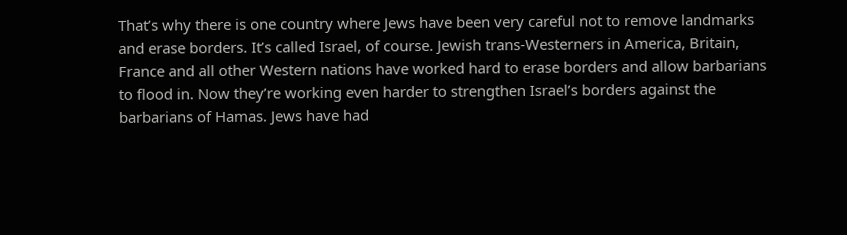That’s why there is one country where Jews have been very careful not to remove landmarks and erase borders. It’s called Israel, of course. Jewish trans-Westerners in America, Britain, France and all other Western nations have worked hard to erase borders and allow barbarians to flood in. Now they’re working even harder to strengthen Israel’s borders against the barbarians of Hamas. Jews have had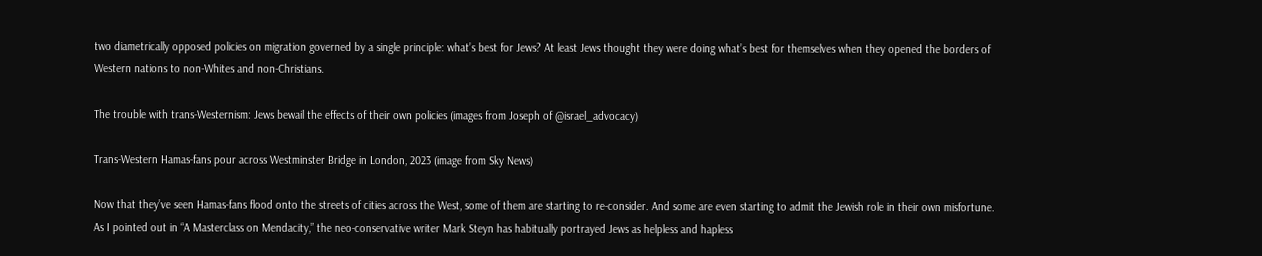two diametrically opposed policies on migration governed by a single principle: what’s best for Jews? At least Jews thought they were doing what’s best for themselves when they opened the borders of Western nations to non-Whites and non-Christians.

The trouble with trans-Westernism: Jews bewail the effects of their own policies (images from Joseph of @israel_advocacy)

Trans-Western Hamas-fans pour across Westminster Bridge in London, 2023 (image from Sky News)

Now that they’ve seen Hamas-fans flood onto the streets of cities across the West, some of them are starting to re-consider. And some are even starting to admit the Jewish role in their own misfortune. As I pointed out in “A Masterclass on Mendacity,” the neo-conservative writer Mark Steyn has habitually portrayed Jews as helpless and hapless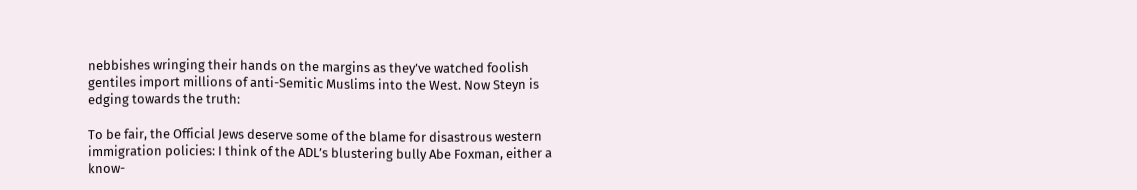nebbishes wringing their hands on the margins as they’ve watched foolish gentiles import millions of anti-Semitic Muslims into the West. Now Steyn is edging towards the truth:

To be fair, the Official Jews deserve some of the blame for disastrous western immigration policies: I think of the ADL’s blustering bully Abe Foxman, either a know-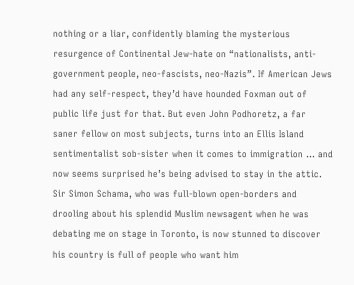nothing or a liar, confidently blaming the mysterious resurgence of Continental Jew-hate on “nationalists, anti-government people, neo-fascists, neo-Nazis”. If American Jews had any self-respect, they’d have hounded Foxman out of public life just for that. But even John Podhoretz, a far saner fellow on most subjects, turns into an Ellis Island sentimentalist sob-sister when it comes to immigration … and now seems surprised he’s being advised to stay in the attic. Sir Simon Schama, who was full-blown open-borders and drooling about his splendid Muslim newsagent when he was debating me on stage in Toronto, is now stunned to discover his country is full of people who want him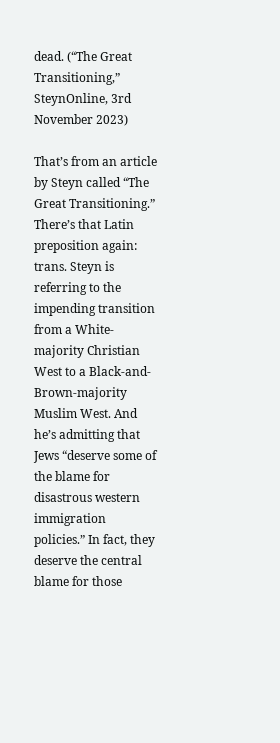dead. (“The Great Transitioning,” SteynOnline, 3rd November 2023)

That’s from an article by Steyn called “The Great Transitioning.” There’s that Latin preposition again: trans. Steyn is referring to the impending transition from a White-majority Christian West to a Black-and-Brown-majority Muslim West. And he’s admitting that Jews “deserve some of the blame for disastrous western immigration policies.” In fact, they deserve the central blame for those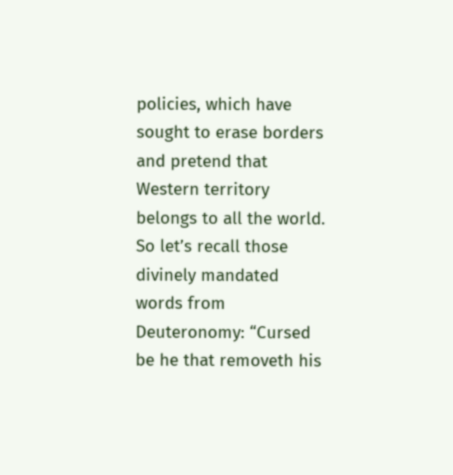policies, which have sought to erase borders and pretend that Western territory belongs to all the world. So let’s recall those divinely mandated words from Deuteronomy: “Cursed be he that removeth his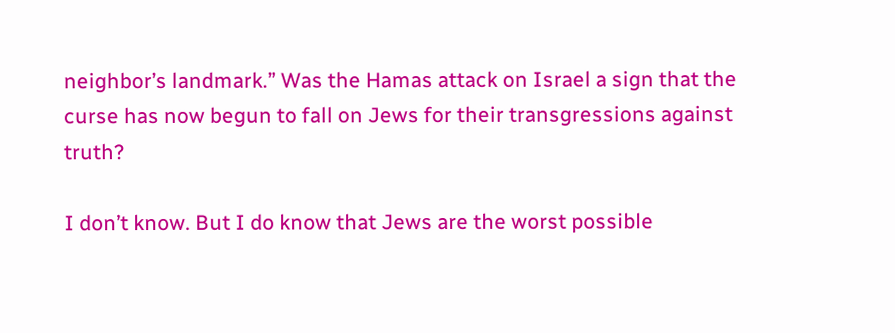neighbor’s landmark.” Was the Hamas attack on Israel a sign that the curse has now begun to fall on Jews for their transgressions against truth?

I don’t know. But I do know that Jews are the worst possible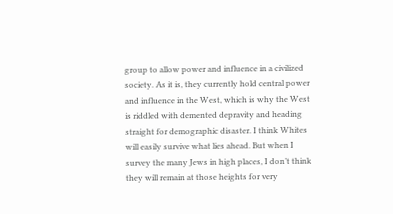group to allow power and influence in a civilized society. As it is, they currently hold central power and influence in the West, which is why the West is riddled with demented depravity and heading straight for demographic disaster. I think Whites will easily survive what lies ahead. But when I survey the many Jews in high places, I don’t think they will remain at those heights for very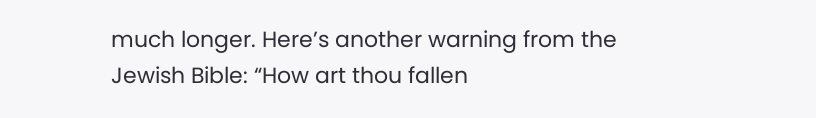much longer. Here’s another warning from the Jewish Bible: “How art thou fallen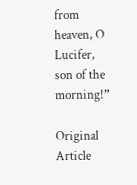from heaven, O Lucifer, son of the morning!”

Original Article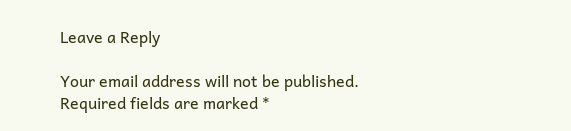Leave a Reply

Your email address will not be published. Required fields are marked *